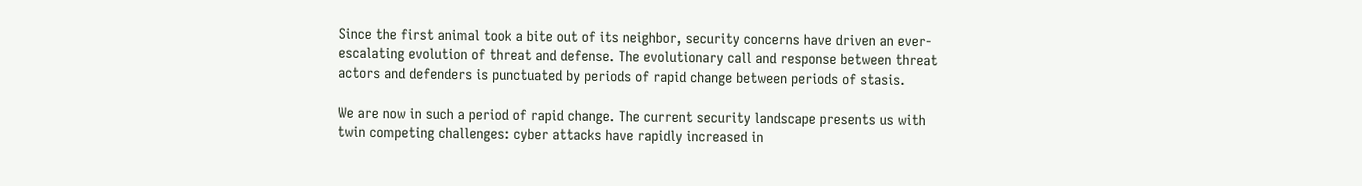Since the first animal took a bite out of its neighbor, security concerns have driven an ever-escalating evolution of threat and defense. The evolutionary call and response between threat actors and defenders is punctuated by periods of rapid change between periods of stasis.

We are now in such a period of rapid change. The current security landscape presents us with twin competing challenges: cyber attacks have rapidly increased in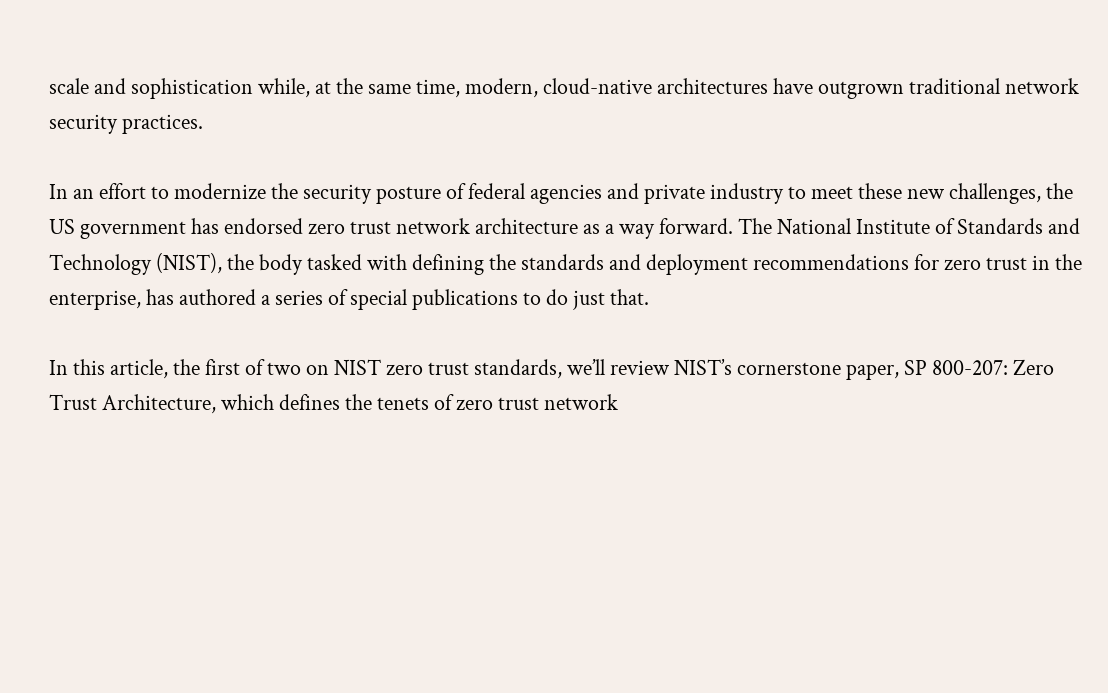scale and sophistication while, at the same time, modern, cloud-native architectures have outgrown traditional network security practices.

In an effort to modernize the security posture of federal agencies and private industry to meet these new challenges, the US government has endorsed zero trust network architecture as a way forward. The National Institute of Standards and Technology (NIST), the body tasked with defining the standards and deployment recommendations for zero trust in the enterprise, has authored a series of special publications to do just that.

In this article, the first of two on NIST zero trust standards, we’ll review NIST’s cornerstone paper, SP 800-207: Zero Trust Architecture, which defines the tenets of zero trust network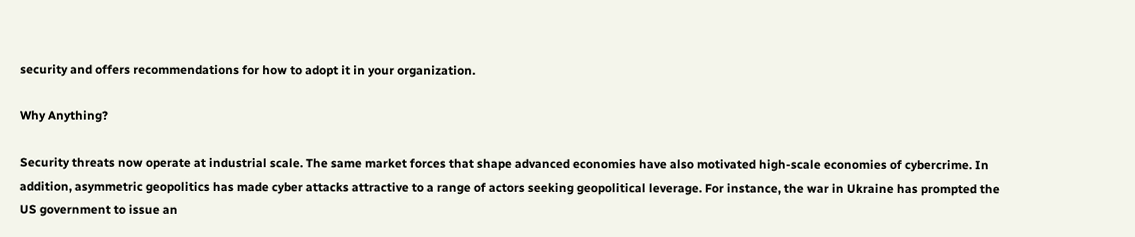security and offers recommendations for how to adopt it in your organization.

Why Anything?

Security threats now operate at industrial scale. The same market forces that shape advanced economies have also motivated high-scale economies of cybercrime. In addition, asymmetric geopolitics has made cyber attacks attractive to a range of actors seeking geopolitical leverage. For instance, the war in Ukraine has prompted the US government to issue an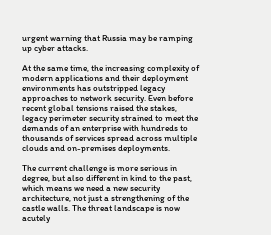urgent warning that Russia may be ramping up cyber attacks.

At the same time, the increasing complexity of modern applications and their deployment environments has outstripped legacy approaches to network security. Even before recent global tensions raised the stakes, legacy perimeter security strained to meet the demands of an enterprise with hundreds to thousands of services spread across multiple clouds and on-premises deployments.

The current challenge is more serious in degree, but also different in kind to the past, which means we need a new security architecture, not just a strengthening of the castle walls. The threat landscape is now acutely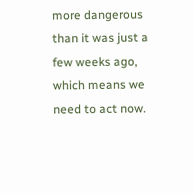more dangerous than it was just a few weeks ago, which means we need to act now.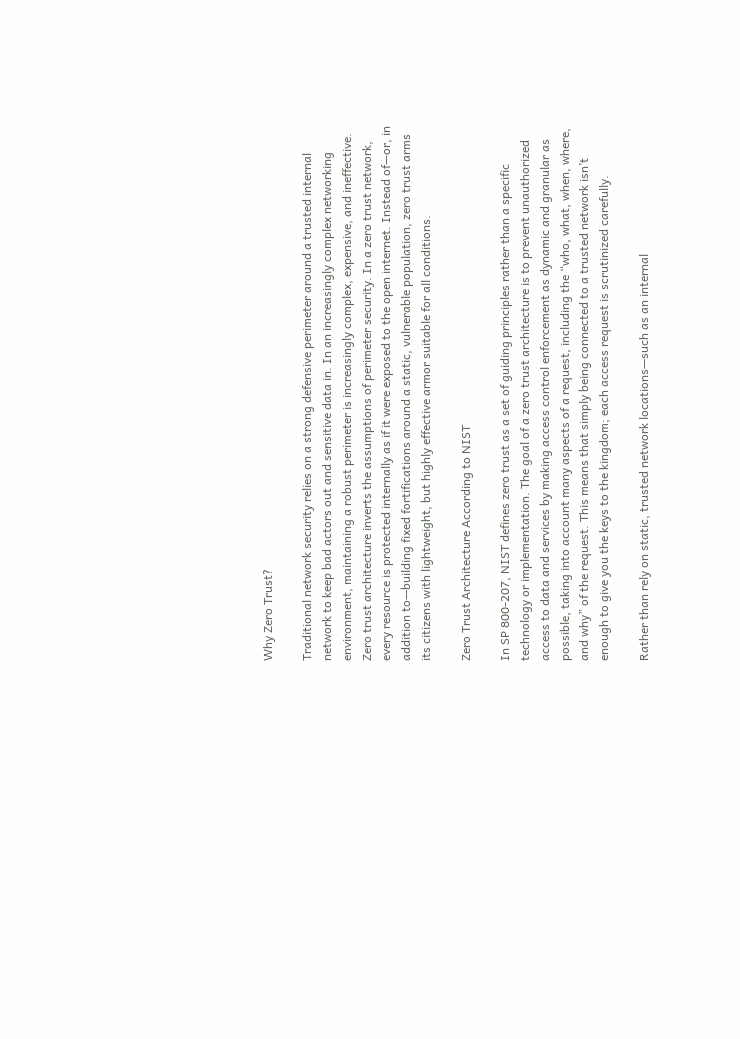Why Zero Trust?

Traditional network security relies on a strong defensive perimeter around a trusted internal network to keep bad actors out and sensitive data in. In an increasingly complex networking environment, maintaining a robust perimeter is increasingly complex, expensive, and ineffective. Zero trust architecture inverts the assumptions of perimeter security. In a zero trust network, every resource is protected internally as if it were exposed to the open internet. Instead of—or, in addition to—building fixed fortifications around a static, vulnerable population, zero trust arms its citizens with lightweight, but highly effective armor suitable for all conditions.

Zero Trust Architecture According to NIST

In SP 800-207, NIST defines zero trust as a set of guiding principles rather than a specific technology or implementation. The goal of a zero trust architecture is to prevent unauthorized access to data and services by making access control enforcement as dynamic and granular as possible, taking into account many aspects of a request, including the “who, what, when, where, and why” of the request. This means that simply being connected to a trusted network isn’t enough to give you the keys to the kingdom; each access request is scrutinized carefully.

Rather than rely on static, trusted network locations—such as an internal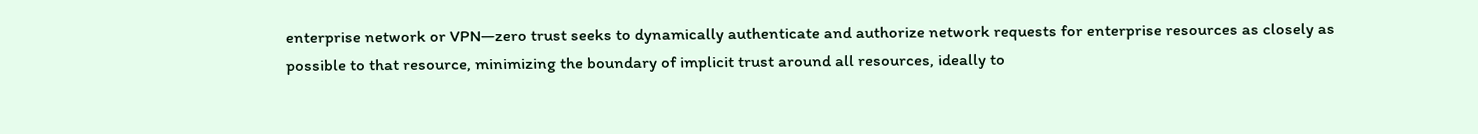enterprise network or VPN—zero trust seeks to dynamically authenticate and authorize network requests for enterprise resources as closely as possible to that resource, minimizing the boundary of implicit trust around all resources, ideally to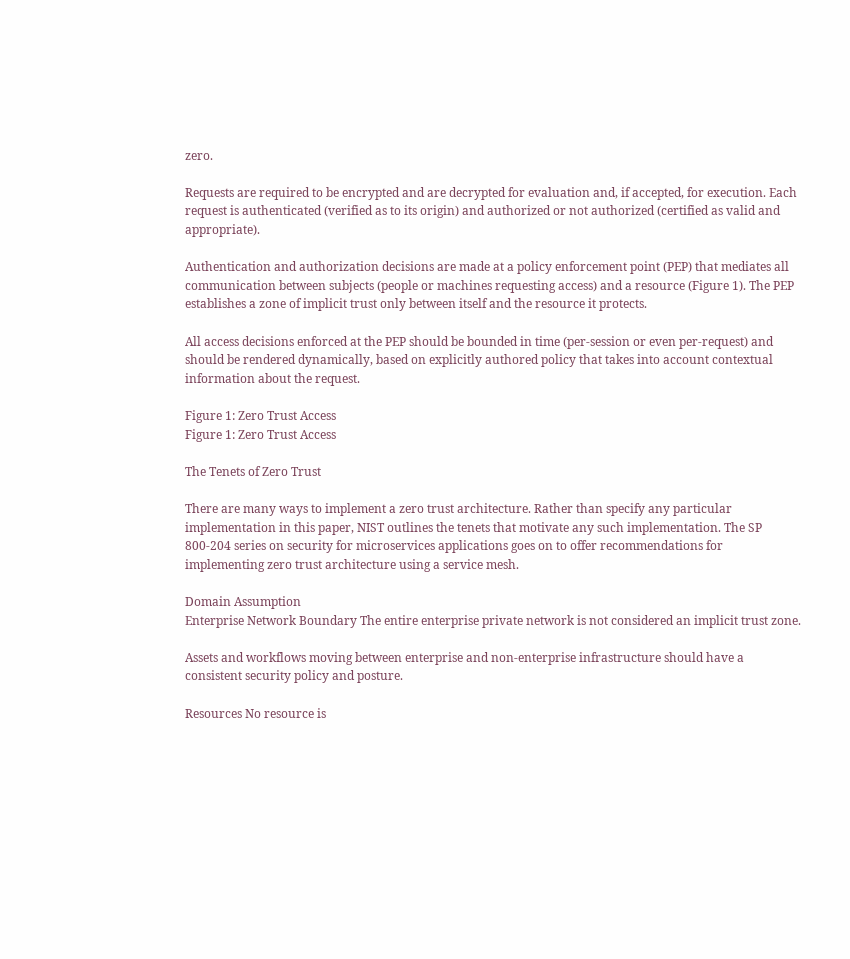zero.

Requests are required to be encrypted and are decrypted for evaluation and, if accepted, for execution. Each request is authenticated (verified as to its origin) and authorized or not authorized (certified as valid and appropriate).

Authentication and authorization decisions are made at a policy enforcement point (PEP) that mediates all communication between subjects (people or machines requesting access) and a resource (Figure 1). The PEP establishes a zone of implicit trust only between itself and the resource it protects.

All access decisions enforced at the PEP should be bounded in time (per-session or even per-request) and should be rendered dynamically, based on explicitly authored policy that takes into account contextual information about the request.

Figure 1: Zero Trust Access
Figure 1: Zero Trust Access

The Tenets of Zero Trust

There are many ways to implement a zero trust architecture. Rather than specify any particular implementation in this paper, NIST outlines the tenets that motivate any such implementation. The SP 800-204 series on security for microservices applications goes on to offer recommendations for implementing zero trust architecture using a service mesh.

Domain Assumption
Enterprise Network Boundary The entire enterprise private network is not considered an implicit trust zone.

Assets and workflows moving between enterprise and non-enterprise infrastructure should have a consistent security policy and posture.

Resources No resource is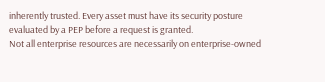inherently trusted. Every asset must have its security posture evaluated by a PEP before a request is granted.
Not all enterprise resources are necessarily on enterprise-owned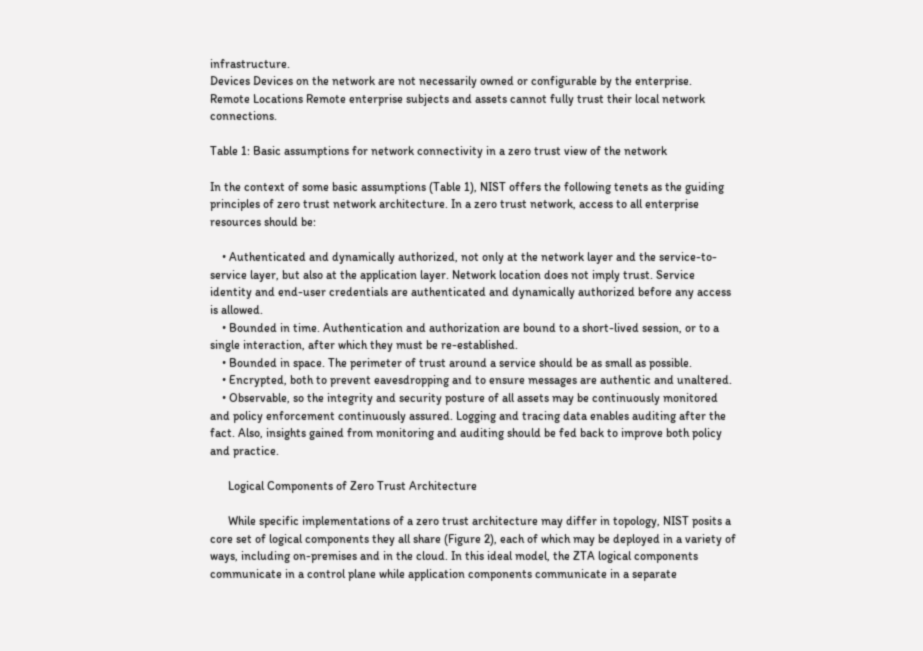infrastructure.
Devices Devices on the network are not necessarily owned or configurable by the enterprise.
Remote Locations Remote enterprise subjects and assets cannot fully trust their local network connections.

Table 1: Basic assumptions for network connectivity in a zero trust view of the network

In the context of some basic assumptions (Table 1), NIST offers the following tenets as the guiding principles of zero trust network architecture. In a zero trust network, access to all enterprise resources should be:

    • Authenticated and dynamically authorized, not only at the network layer and the service-to-service layer, but also at the application layer. Network location does not imply trust. Service identity and end-user credentials are authenticated and dynamically authorized before any access is allowed.
    • Bounded in time. Authentication and authorization are bound to a short-lived session, or to a single interaction, after which they must be re-established.
    • Bounded in space. The perimeter of trust around a service should be as small as possible.
    • Encrypted, both to prevent eavesdropping and to ensure messages are authentic and unaltered.
    • Observable, so the integrity and security posture of all assets may be continuously monitored and policy enforcement continuously assured. Logging and tracing data enables auditing after the fact. Also, insights gained from monitoring and auditing should be fed back to improve both policy and practice.

      Logical Components of Zero Trust Architecture

      While specific implementations of a zero trust architecture may differ in topology, NIST posits a core set of logical components they all share (Figure 2), each of which may be deployed in a variety of ways, including on-premises and in the cloud. In this ideal model, the ZTA logical components communicate in a control plane while application components communicate in a separate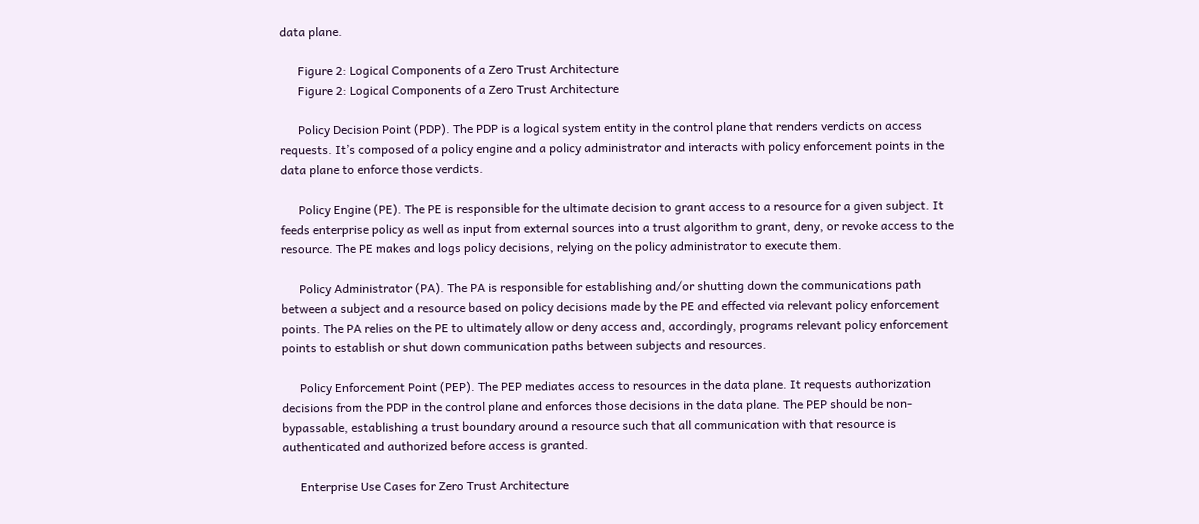data plane.

      Figure 2: Logical Components of a Zero Trust Architecture
      Figure 2: Logical Components of a Zero Trust Architecture

      Policy Decision Point (PDP). The PDP is a logical system entity in the control plane that renders verdicts on access requests. It’s composed of a policy engine and a policy administrator and interacts with policy enforcement points in the data plane to enforce those verdicts.

      Policy Engine (PE). The PE is responsible for the ultimate decision to grant access to a resource for a given subject. It feeds enterprise policy as well as input from external sources into a trust algorithm to grant, deny, or revoke access to the resource. The PE makes and logs policy decisions, relying on the policy administrator to execute them.

      Policy Administrator (PA). The PA is responsible for establishing and/or shutting down the communications path between a subject and a resource based on policy decisions made by the PE and effected via relevant policy enforcement points. The PA relies on the PE to ultimately allow or deny access and, accordingly, programs relevant policy enforcement points to establish or shut down communication paths between subjects and resources.

      Policy Enforcement Point (PEP). The PEP mediates access to resources in the data plane. It requests authorization decisions from the PDP in the control plane and enforces those decisions in the data plane. The PEP should be non-bypassable, establishing a trust boundary around a resource such that all communication with that resource is authenticated and authorized before access is granted.

      Enterprise Use Cases for Zero Trust Architecture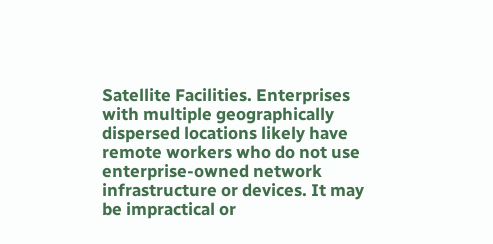Satellite Facilities. Enterprises with multiple geographically dispersed locations likely have remote workers who do not use enterprise-owned network infrastructure or devices. It may be impractical or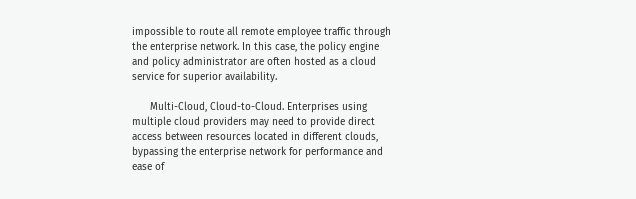impossible to route all remote employee traffic through the enterprise network. In this case, the policy engine and policy administrator are often hosted as a cloud service for superior availability.

      Multi-Cloud, Cloud-to-Cloud. Enterprises using multiple cloud providers may need to provide direct access between resources located in different clouds, bypassing the enterprise network for performance and ease of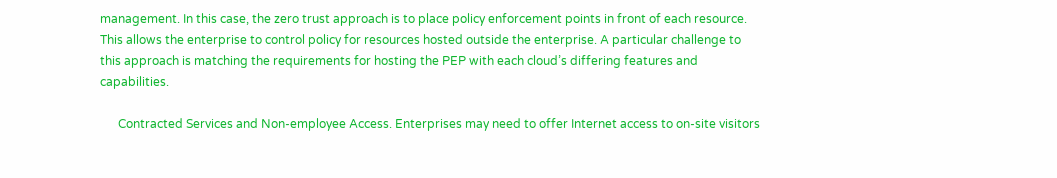management. In this case, the zero trust approach is to place policy enforcement points in front of each resource. This allows the enterprise to control policy for resources hosted outside the enterprise. A particular challenge to this approach is matching the requirements for hosting the PEP with each cloud’s differing features and capabilities.

      Contracted Services and Non-employee Access. Enterprises may need to offer Internet access to on-site visitors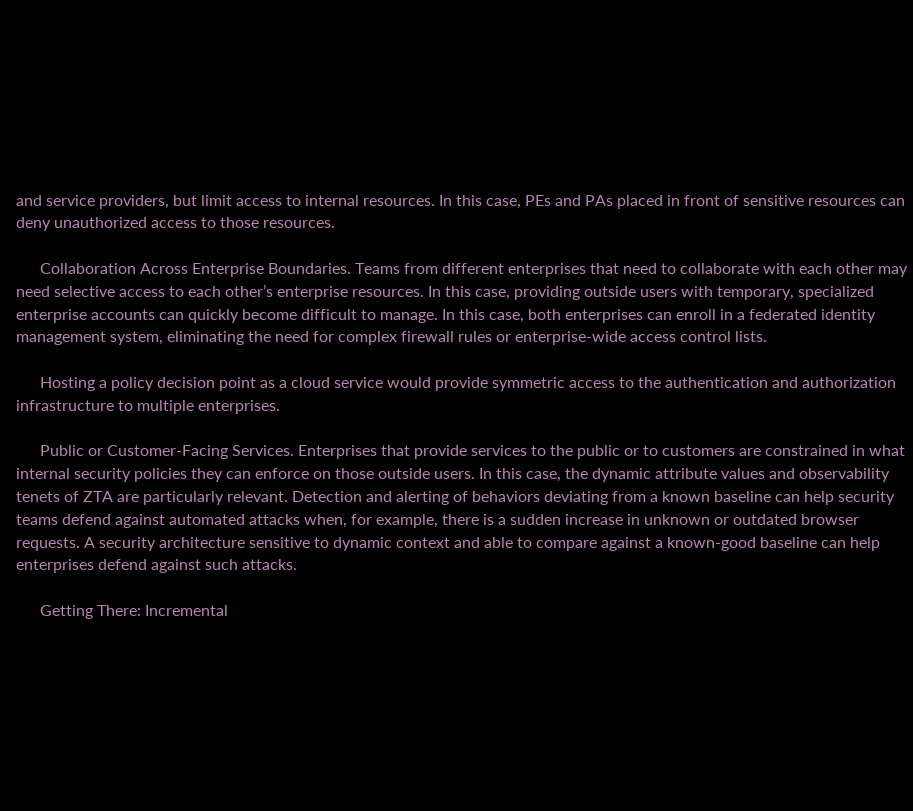and service providers, but limit access to internal resources. In this case, PEs and PAs placed in front of sensitive resources can deny unauthorized access to those resources.

      Collaboration Across Enterprise Boundaries. Teams from different enterprises that need to collaborate with each other may need selective access to each other’s enterprise resources. In this case, providing outside users with temporary, specialized enterprise accounts can quickly become difficult to manage. In this case, both enterprises can enroll in a federated identity management system, eliminating the need for complex firewall rules or enterprise-wide access control lists.

      Hosting a policy decision point as a cloud service would provide symmetric access to the authentication and authorization infrastructure to multiple enterprises.

      Public or Customer-Facing Services. Enterprises that provide services to the public or to customers are constrained in what internal security policies they can enforce on those outside users. In this case, the dynamic attribute values and observability tenets of ZTA are particularly relevant. Detection and alerting of behaviors deviating from a known baseline can help security teams defend against automated attacks when, for example, there is a sudden increase in unknown or outdated browser requests. A security architecture sensitive to dynamic context and able to compare against a known-good baseline can help enterprises defend against such attacks.

      Getting There: Incremental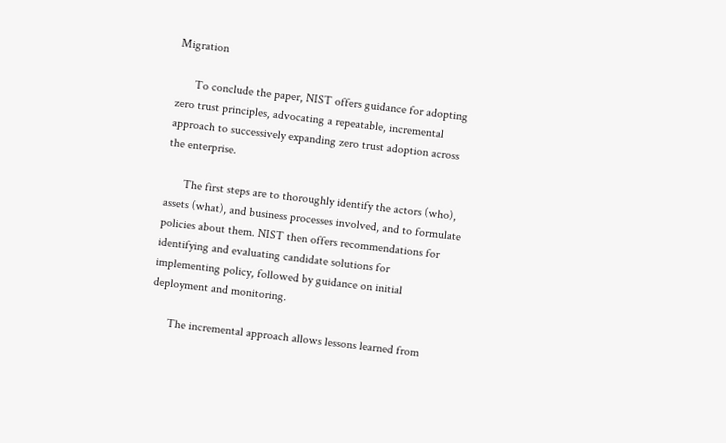Migration

      To conclude the paper, NIST offers guidance for adopting zero trust principles, advocating a repeatable, incremental approach to successively expanding zero trust adoption across the enterprise.

      The first steps are to thoroughly identify the actors (who), assets (what), and business processes involved, and to formulate policies about them. NIST then offers recommendations for identifying and evaluating candidate solutions for implementing policy, followed by guidance on initial deployment and monitoring.

      The incremental approach allows lessons learned from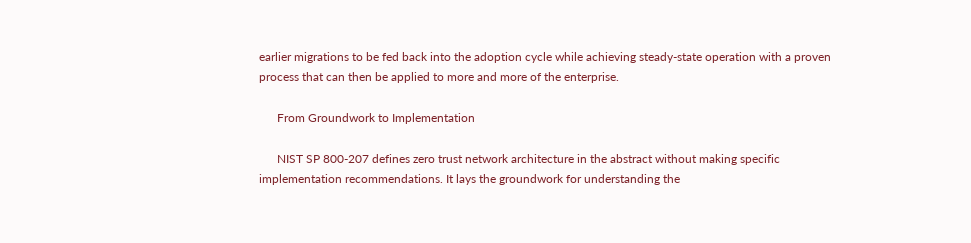earlier migrations to be fed back into the adoption cycle while achieving steady-state operation with a proven process that can then be applied to more and more of the enterprise.

      From Groundwork to Implementation

      NIST SP 800-207 defines zero trust network architecture in the abstract without making specific implementation recommendations. It lays the groundwork for understanding the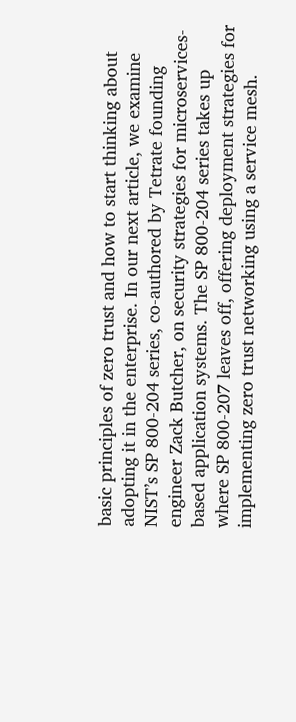basic principles of zero trust and how to start thinking about adopting it in the enterprise. In our next article, we examine NIST’s SP 800-204 series, co-authored by Tetrate founding engineer Zack Butcher, on security strategies for microservices-based application systems. The SP 800-204 series takes up where SP 800-207 leaves off, offering deployment strategies for implementing zero trust networking using a service mesh.